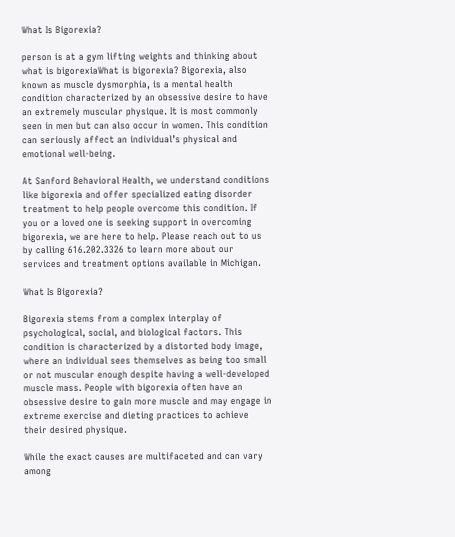What Is Bigorexia?

person is at a gym lifting weights and thinking about what is bigorexiaWhat is bigorexia? Bigorexia, also known as muscle dysmorphia, is a mental health condition characterized by an obsessive desire to have an extremely muscular physique. It is most commonly seen in men but can also occur in women. This condition can seriously affect an individual’s physical and emotional well-being.

At Sanford Behavioral Health, we understand conditions like bigorexia and offer specialized eating disorder treatment to help people overcome this condition. If you or a loved one is seeking support in overcoming bigorexia, we are here to help. Please reach out to us by calling 616.202.3326 to learn more about our services and treatment options available in Michigan.

What Is Bigorexia?

Bigorexia stems from a complex interplay of psychological, social, and biological factors. This condition is characterized by a distorted body image, where an individual sees themselves as being too small or not muscular enough despite having a well-developed muscle mass. People with bigorexia often have an obsessive desire to gain more muscle and may engage in extreme exercise and dieting practices to achieve their desired physique.

While the exact causes are multifaceted and can vary among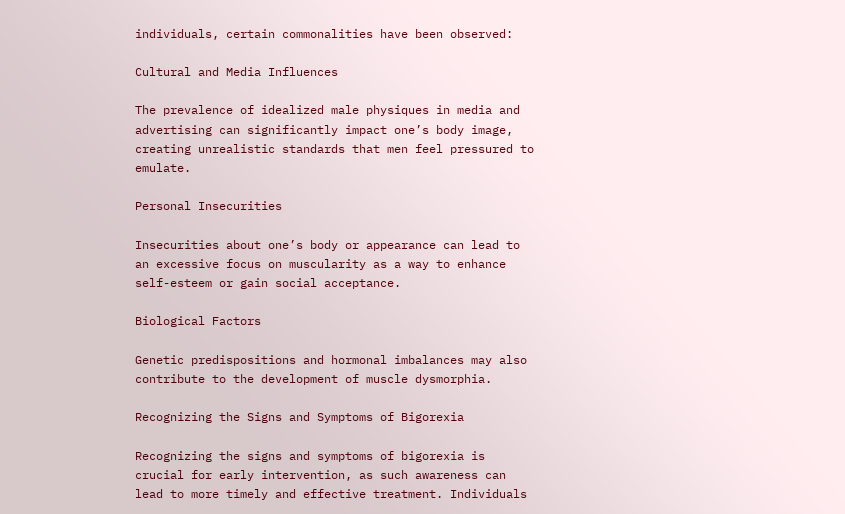individuals, certain commonalities have been observed:

Cultural and Media Influences

The prevalence of idealized male physiques in media and advertising can significantly impact one’s body image, creating unrealistic standards that men feel pressured to emulate.

Personal Insecurities

Insecurities about one’s body or appearance can lead to an excessive focus on muscularity as a way to enhance self-esteem or gain social acceptance.

Biological Factors

Genetic predispositions and hormonal imbalances may also contribute to the development of muscle dysmorphia.

Recognizing the Signs and Symptoms of Bigorexia

Recognizing the signs and symptoms of bigorexia is crucial for early intervention, as such awareness can lead to more timely and effective treatment. Individuals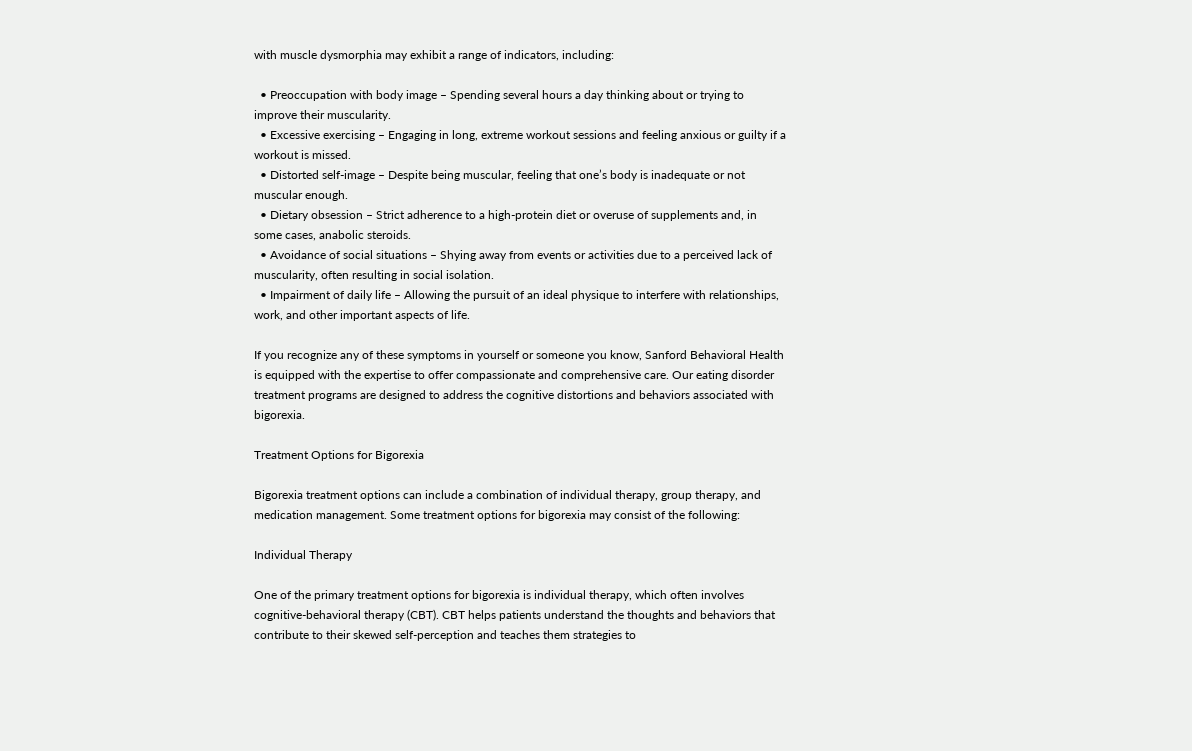with muscle dysmorphia may exhibit a range of indicators, including:

  • Preoccupation with body image – Spending several hours a day thinking about or trying to improve their muscularity.
  • Excessive exercising – Engaging in long, extreme workout sessions and feeling anxious or guilty if a workout is missed.
  • Distorted self-image – Despite being muscular, feeling that one’s body is inadequate or not muscular enough.
  • Dietary obsession – Strict adherence to a high-protein diet or overuse of supplements and, in some cases, anabolic steroids.
  • Avoidance of social situations – Shying away from events or activities due to a perceived lack of muscularity, often resulting in social isolation.
  • Impairment of daily life – Allowing the pursuit of an ideal physique to interfere with relationships, work, and other important aspects of life.

If you recognize any of these symptoms in yourself or someone you know, Sanford Behavioral Health is equipped with the expertise to offer compassionate and comprehensive care. Our eating disorder treatment programs are designed to address the cognitive distortions and behaviors associated with bigorexia.

Treatment Options for Bigorexia

Bigorexia treatment options can include a combination of individual therapy, group therapy, and medication management. Some treatment options for bigorexia may consist of the following:

Individual Therapy

One of the primary treatment options for bigorexia is individual therapy, which often involves cognitive-behavioral therapy (CBT). CBT helps patients understand the thoughts and behaviors that contribute to their skewed self-perception and teaches them strategies to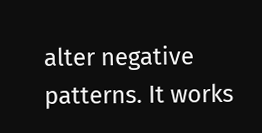alter negative patterns. It works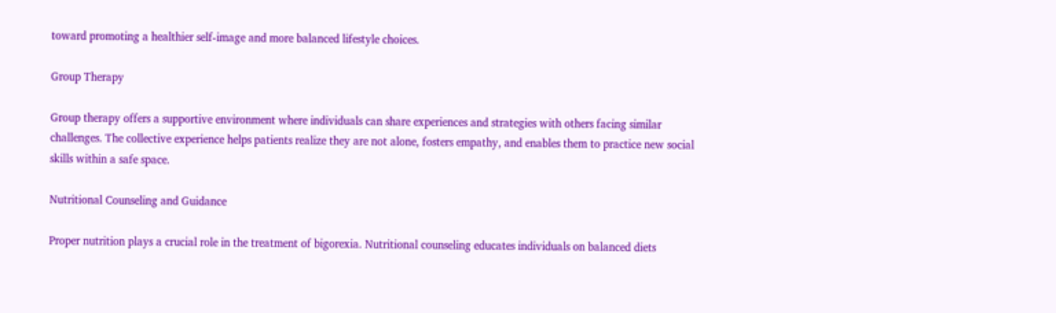toward promoting a healthier self-image and more balanced lifestyle choices.

Group Therapy

Group therapy offers a supportive environment where individuals can share experiences and strategies with others facing similar challenges. The collective experience helps patients realize they are not alone, fosters empathy, and enables them to practice new social skills within a safe space.

Nutritional Counseling and Guidance

Proper nutrition plays a crucial role in the treatment of bigorexia. Nutritional counseling educates individuals on balanced diets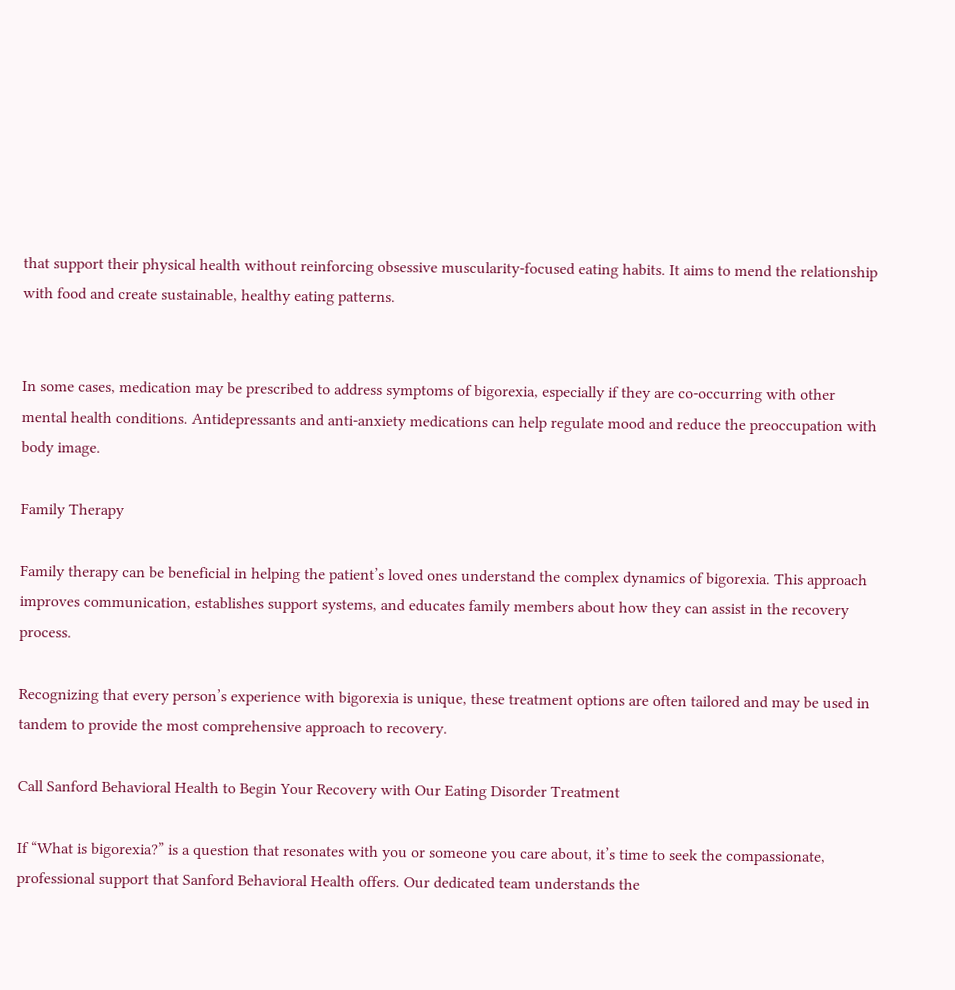that support their physical health without reinforcing obsessive muscularity-focused eating habits. It aims to mend the relationship with food and create sustainable, healthy eating patterns.


In some cases, medication may be prescribed to address symptoms of bigorexia, especially if they are co-occurring with other mental health conditions. Antidepressants and anti-anxiety medications can help regulate mood and reduce the preoccupation with body image.

Family Therapy

Family therapy can be beneficial in helping the patient’s loved ones understand the complex dynamics of bigorexia. This approach improves communication, establishes support systems, and educates family members about how they can assist in the recovery process.

Recognizing that every person’s experience with bigorexia is unique, these treatment options are often tailored and may be used in tandem to provide the most comprehensive approach to recovery.

Call Sanford Behavioral Health to Begin Your Recovery with Our Eating Disorder Treatment

If “What is bigorexia?” is a question that resonates with you or someone you care about, it’s time to seek the compassionate, professional support that Sanford Behavioral Health offers. Our dedicated team understands the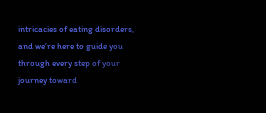intricacies of eating disorders, and we’re here to guide you through every step of your journey toward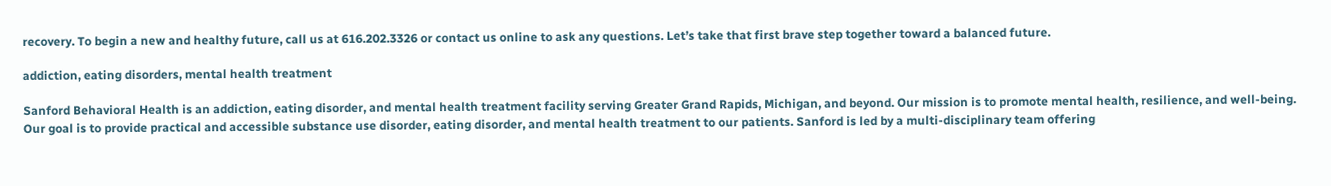recovery. To begin a new and healthy future, call us at 616.202.3326 or contact us online to ask any questions. Let’s take that first brave step together toward a balanced future.

addiction, eating disorders, mental health treatment

Sanford Behavioral Health is an addiction, eating disorder, and mental health treatment facility serving Greater Grand Rapids, Michigan, and beyond. Our mission is to promote mental health, resilience, and well-being. Our goal is to provide practical and accessible substance use disorder, eating disorder, and mental health treatment to our patients. Sanford is led by a multi-disciplinary team offering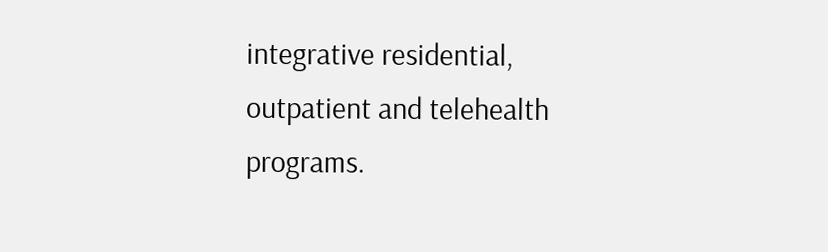integrative residential, outpatient and telehealth programs.